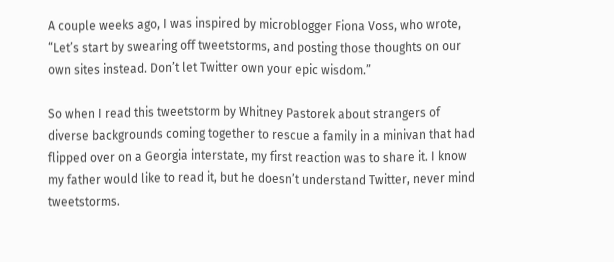A couple weeks ago, I was inspired by microblogger Fiona Voss, who wrote, “Let’s start by swearing off tweetstorms, and posting those thoughts on our own sites instead. Don’t let Twitter own your epic wisdom.”

So when I read this tweetstorm by Whitney Pastorek about strangers of diverse backgrounds coming together to rescue a family in a minivan that had flipped over on a Georgia interstate, my first reaction was to share it. I know my father would like to read it, but he doesn’t understand Twitter, never mind tweetstorms.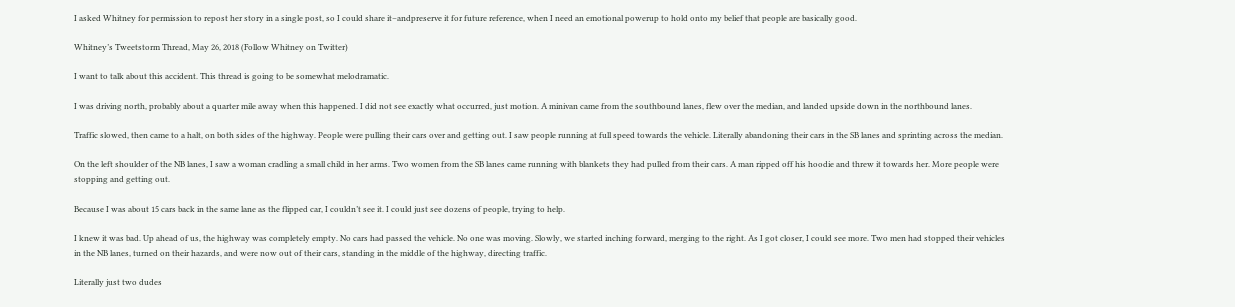I asked Whitney for permission to repost her story in a single post, so I could share it–andpreserve it for future reference, when I need an emotional powerup to hold onto my belief that people are basically good.

Whitney’s Tweetstorm Thread, May 26, 2018 (Follow Whitney on Twitter)

I want to talk about this accident. This thread is going to be somewhat melodramatic.

I was driving north, probably about a quarter mile away when this happened. I did not see exactly what occurred, just motion. A minivan came from the southbound lanes, flew over the median, and landed upside down in the northbound lanes.

Traffic slowed, then came to a halt, on both sides of the highway. People were pulling their cars over and getting out. I saw people running at full speed towards the vehicle. Literally abandoning their cars in the SB lanes and sprinting across the median.

On the left shoulder of the NB lanes, I saw a woman cradling a small child in her arms. Two women from the SB lanes came running with blankets they had pulled from their cars. A man ripped off his hoodie and threw it towards her. More people were stopping and getting out.

Because I was about 15 cars back in the same lane as the flipped car, I couldn’t see it. I could just see dozens of people, trying to help.

I knew it was bad. Up ahead of us, the highway was completely empty. No cars had passed the vehicle. No one was moving. Slowly, we started inching forward, merging to the right. As I got closer, I could see more. Two men had stopped their vehicles in the NB lanes, turned on their hazards, and were now out of their cars, standing in the middle of the highway, directing traffic.

Literally just two dudes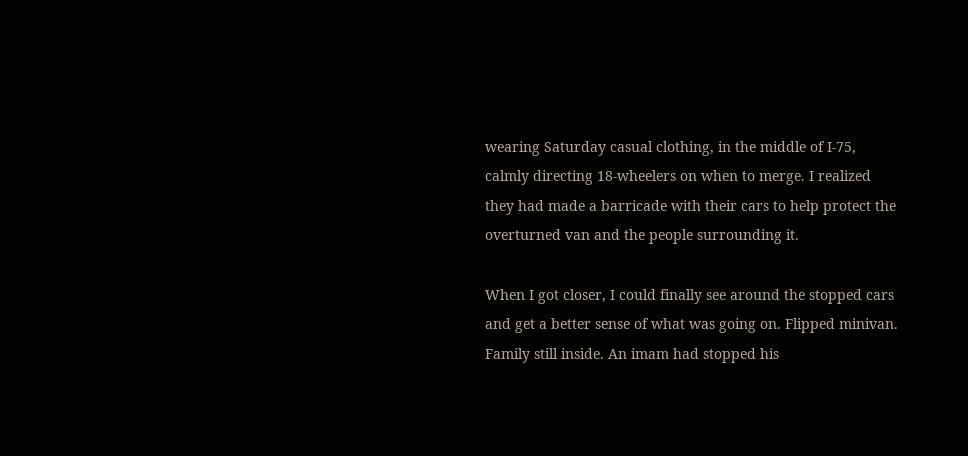wearing Saturday casual clothing, in the middle of I-75, calmly directing 18-wheelers on when to merge. I realized they had made a barricade with their cars to help protect the overturned van and the people surrounding it.

When I got closer, I could finally see around the stopped cars and get a better sense of what was going on. Flipped minivan. Family still inside. An imam had stopped his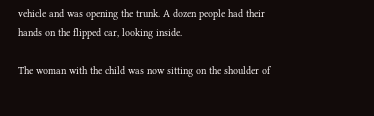vehicle and was opening the trunk. A dozen people had their hands on the flipped car, looking inside.

The woman with the child was now sitting on the shoulder of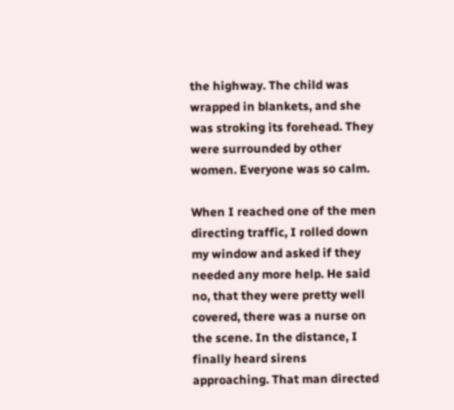the highway. The child was wrapped in blankets, and she was stroking its forehead. They were surrounded by other women. Everyone was so calm.

When I reached one of the men directing traffic, I rolled down my window and asked if they needed any more help. He said no, that they were pretty well covered, there was a nurse on the scene. In the distance, I finally heard sirens approaching. That man directed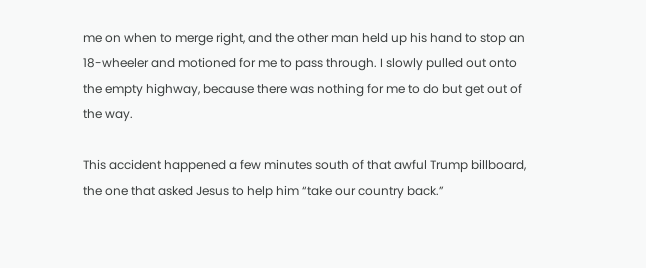me on when to merge right, and the other man held up his hand to stop an 18-wheeler and motioned for me to pass through. I slowly pulled out onto the empty highway, because there was nothing for me to do but get out of the way.

This accident happened a few minutes south of that awful Trump billboard, the one that asked Jesus to help him “take our country back.”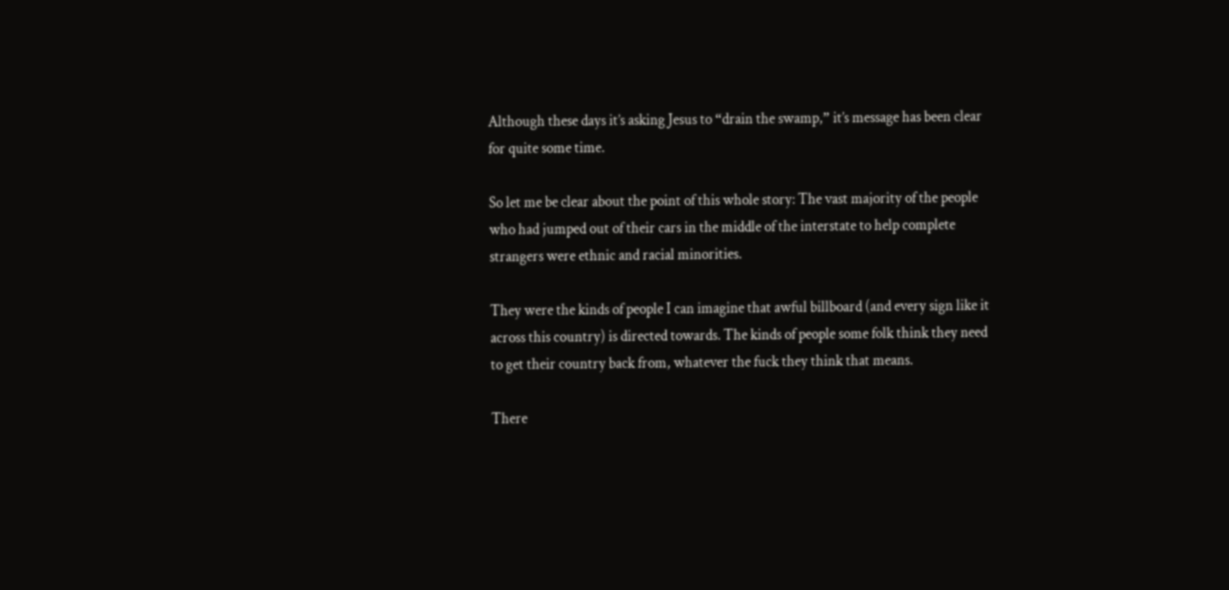Although these days it’s asking Jesus to “drain the swamp,” it’s message has been clear for quite some time.

So let me be clear about the point of this whole story: The vast majority of the people who had jumped out of their cars in the middle of the interstate to help complete strangers were ethnic and racial minorities.

They were the kinds of people I can imagine that awful billboard (and every sign like it across this country) is directed towards. The kinds of people some folk think they need to get their country back from, whatever the fuck they think that means.

There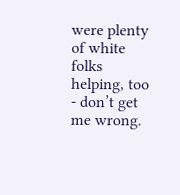were plenty of white folks helping, too - don’t get me wrong.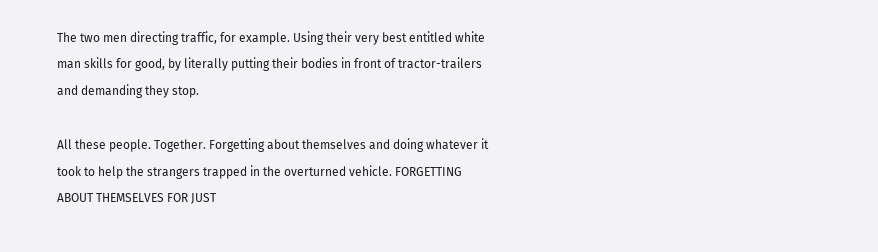The two men directing traffic, for example. Using their very best entitled white man skills for good, by literally putting their bodies in front of tractor-trailers and demanding they stop.

All these people. Together. Forgetting about themselves and doing whatever it took to help the strangers trapped in the overturned vehicle. FORGETTING ABOUT THEMSELVES FOR JUST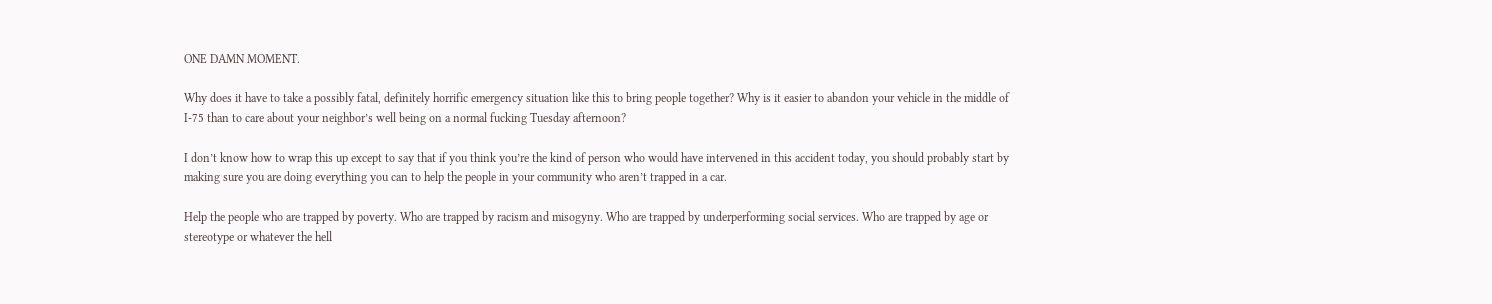ONE DAMN MOMENT.

Why does it have to take a possibly fatal, definitely horrific emergency situation like this to bring people together? Why is it easier to abandon your vehicle in the middle of I-75 than to care about your neighbor’s well being on a normal fucking Tuesday afternoon?

I don’t know how to wrap this up except to say that if you think you’re the kind of person who would have intervened in this accident today, you should probably start by making sure you are doing everything you can to help the people in your community who aren’t trapped in a car.

Help the people who are trapped by poverty. Who are trapped by racism and misogyny. Who are trapped by underperforming social services. Who are trapped by age or stereotype or whatever the hell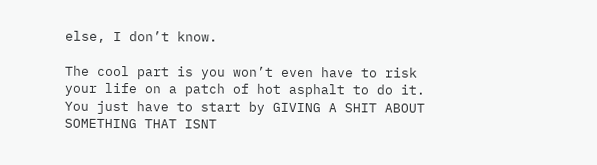else, I don’t know.

The cool part is you won’t even have to risk your life on a patch of hot asphalt to do it. You just have to start by GIVING A SHIT ABOUT SOMETHING THAT ISNT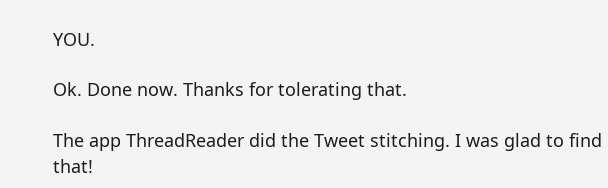YOU.

Ok. Done now. Thanks for tolerating that.

The app ThreadReader did the Tweet stitching. I was glad to find that!